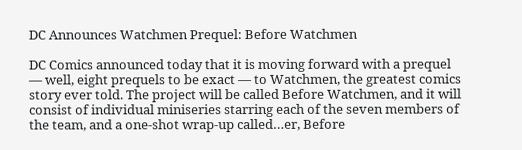DC Announces Watchmen Prequel: Before Watchmen

DC Comics announced today that it is moving forward with a prequel — well, eight prequels to be exact — to Watchmen, the greatest comics story ever told. The project will be called Before Watchmen, and it will consist of individual miniseries starring each of the seven members of the team, and a one-shot wrap-up called…er, Before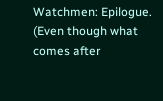Watchmen: Epilogue. (Even though what comes after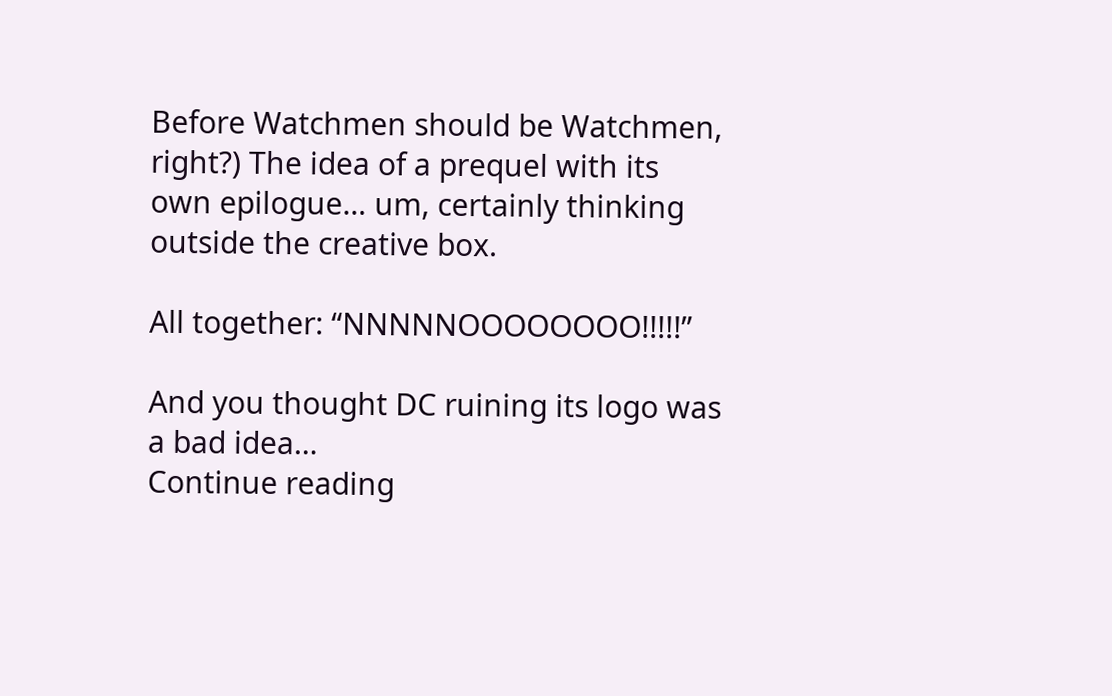Before Watchmen should be Watchmen, right?) The idea of a prequel with its own epilogue… um, certainly thinking outside the creative box.

All together: “NNNNNOOOOOOOO!!!!!”

And you thought DC ruining its logo was a bad idea…
Continue reading